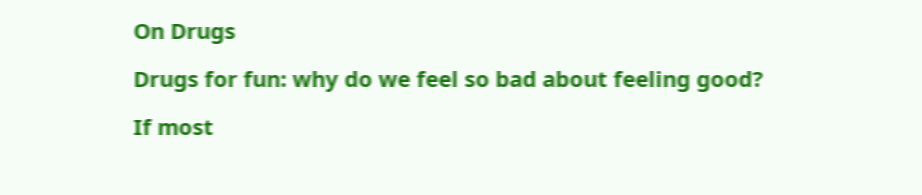On Drugs

Drugs for fun: why do we feel so bad about feeling good?

If most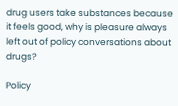drug users take substances because it feels good, why is pleasure always left out of policy conversations about drugs?

Policy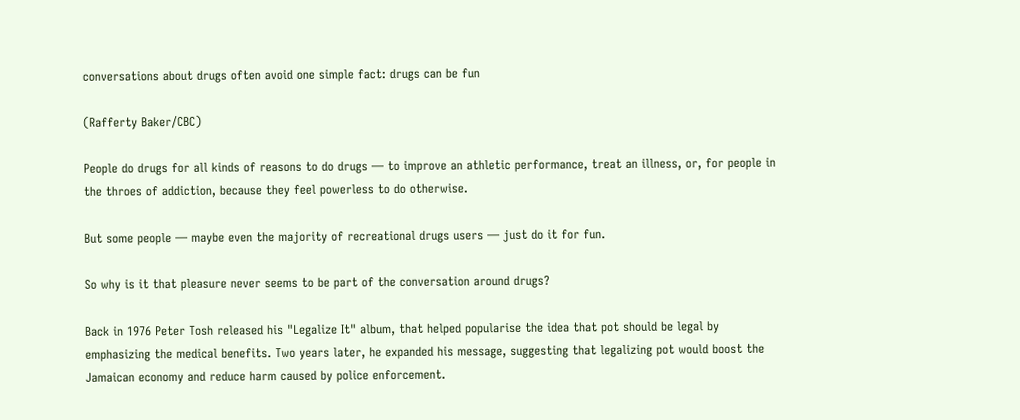conversations about drugs often avoid one simple fact: drugs can be fun

(Rafferty Baker/CBC)

People do drugs for all kinds of reasons to do drugs — to improve an athletic performance, treat an illness, or, for people in the throes of addiction, because they feel powerless to do otherwise.

But some people — maybe even the majority of recreational drugs users — just do it for fun.

So why is it that pleasure never seems to be part of the conversation around drugs?

Back in 1976 Peter Tosh released his "Legalize It" album, that helped popularise the idea that pot should be legal by emphasizing the medical benefits. Two years later, he expanded his message, suggesting that legalizing pot would boost the Jamaican economy and reduce harm caused by police enforcement.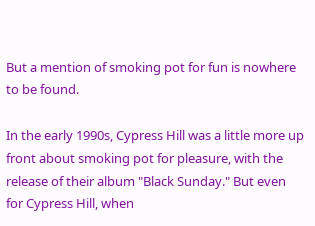But a mention of smoking pot for fun is nowhere to be found.

In the early 1990s, Cypress Hill was a little more up front about smoking pot for pleasure, with the release of their album "Black Sunday." But even for Cypress Hill, when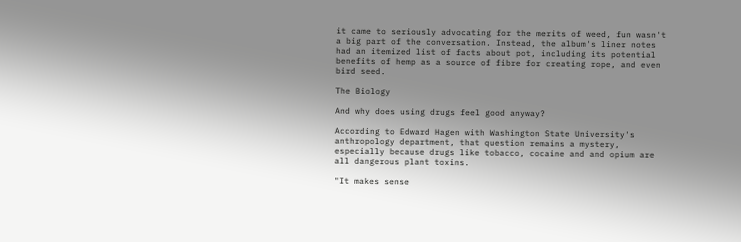it came to seriously advocating for the merits of weed, fun wasn't a big part of the conversation. Instead, the album's liner notes had an itemized list of facts about pot, including its potential benefits of hemp as a source of fibre for creating rope, and even bird seed.

The Biology

And why does using drugs feel good anyway?

According to Edward Hagen with Washington State University's anthropology department, that question remains a mystery, especially because drugs like tobacco, cocaine and and opium are all dangerous plant toxins.

"It makes sense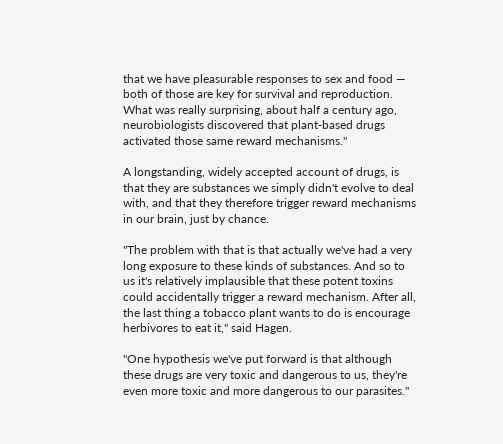that we have pleasurable responses to sex and food — both of those are key for survival and reproduction. What was really surprising, about half a century ago, neurobiologists discovered that plant-based drugs activated those same reward mechanisms."

A longstanding, widely accepted account of drugs, is that they are substances we simply didn't evolve to deal with, and that they therefore trigger reward mechanisms in our brain, just by chance.

"The problem with that is that actually we've had a very long exposure to these kinds of substances. And so to us it's relatively implausible that these potent toxins could accidentally trigger a reward mechanism. After all, the last thing a tobacco plant wants to do is encourage herbivores to eat it," said Hagen.

"One hypothesis we've put forward is that although these drugs are very toxic and dangerous to us, they're even more toxic and more dangerous to our parasites."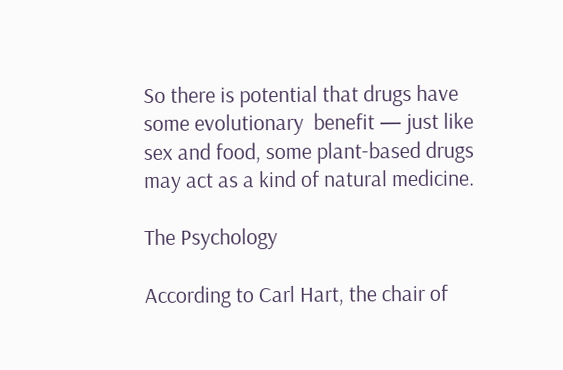So there is potential that drugs have some evolutionary  benefit — just like sex and food, some plant-based drugs may act as a kind of natural medicine.

The Psychology

According to Carl Hart, the chair of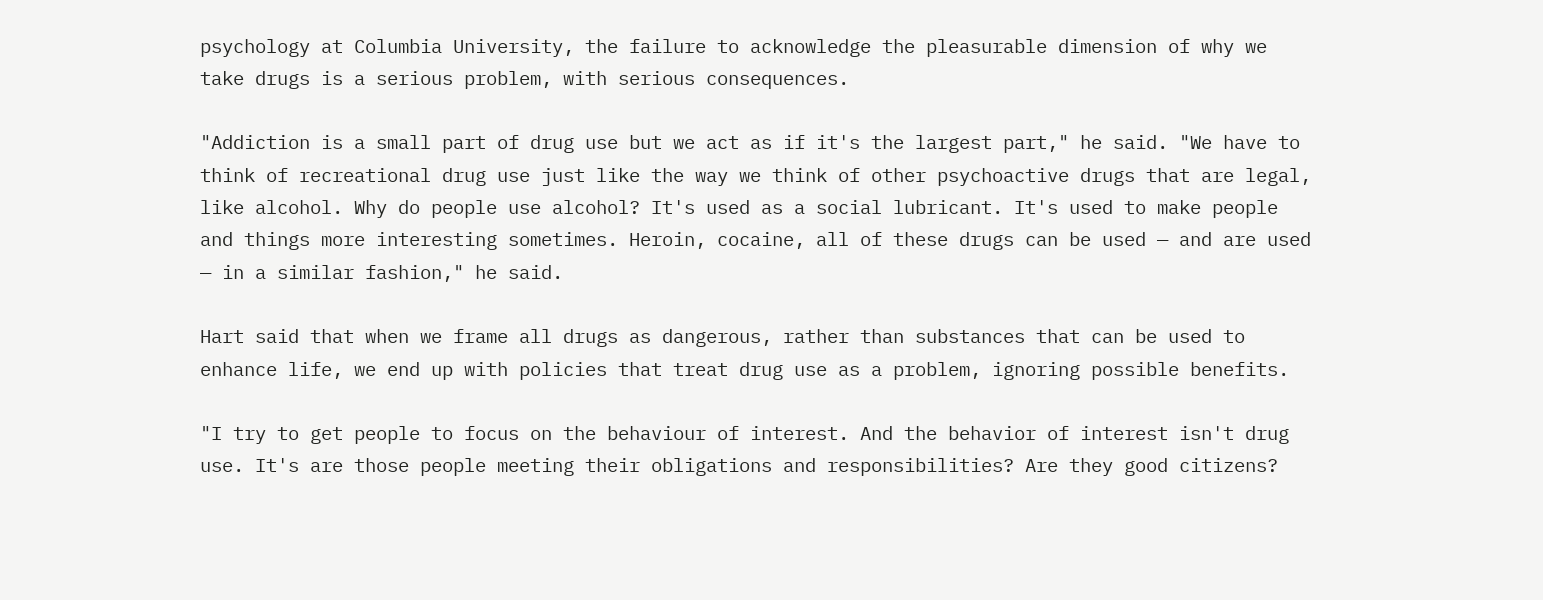psychology at Columbia University, the failure to acknowledge the pleasurable dimension of why we take drugs is a serious problem, with serious consequences.

"Addiction is a small part of drug use but we act as if it's the largest part," he said. "We have to think of recreational drug use just like the way we think of other psychoactive drugs that are legal, like alcohol. Why do people use alcohol? It's used as a social lubricant. It's used to make people and things more interesting sometimes. Heroin, cocaine, all of these drugs can be used — and are used — in a similar fashion," he said.

Hart said that when we frame all drugs as dangerous, rather than substances that can be used to enhance life, we end up with policies that treat drug use as a problem, ignoring possible benefits.

"I try to get people to focus on the behaviour of interest. And the behavior of interest isn't drug use. It's are those people meeting their obligations and responsibilities? Are they good citizens?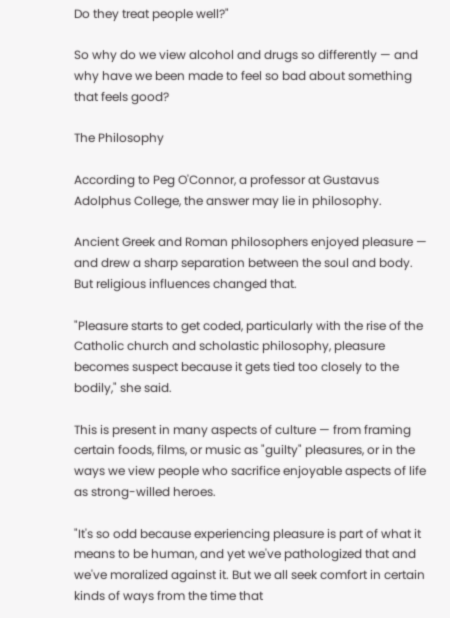Do they treat people well?"

So why do we view alcohol and drugs so differently — and why have we been made to feel so bad about something that feels good?

The Philosophy

According to Peg O'Connor, a professor at Gustavus Adolphus College, the answer may lie in philosophy.

Ancient Greek and Roman philosophers enjoyed pleasure — and drew a sharp separation between the soul and body. But religious influences changed that.

"Pleasure starts to get coded, particularly with the rise of the Catholic church and scholastic philosophy, pleasure becomes suspect because it gets tied too closely to the bodily," she said.

This is present in many aspects of culture — from framing certain foods, films, or music as "guilty" pleasures, or in the ways we view people who sacrifice enjoyable aspects of life as strong-willed heroes.

"It's so odd because experiencing pleasure is part of what it means to be human, and yet we've pathologized that and we've moralized against it. But we all seek comfort in certain kinds of ways from the time that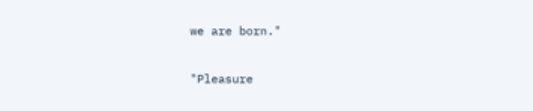we are born."

"Pleasure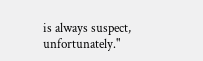is always suspect, unfortunately."